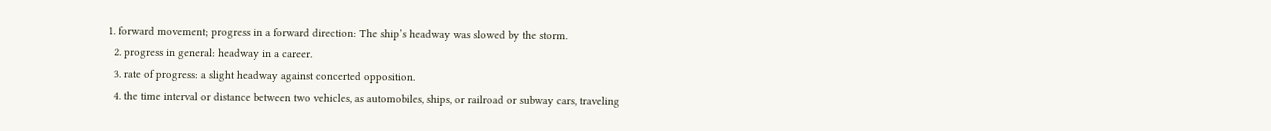1. forward movement; progress in a forward direction: The ship’s headway was slowed by the storm.
  2. progress in general: headway in a career.
  3. rate of progress: a slight headway against concerted opposition.
  4. the time interval or distance between two vehicles, as automobiles, ships, or railroad or subway cars, traveling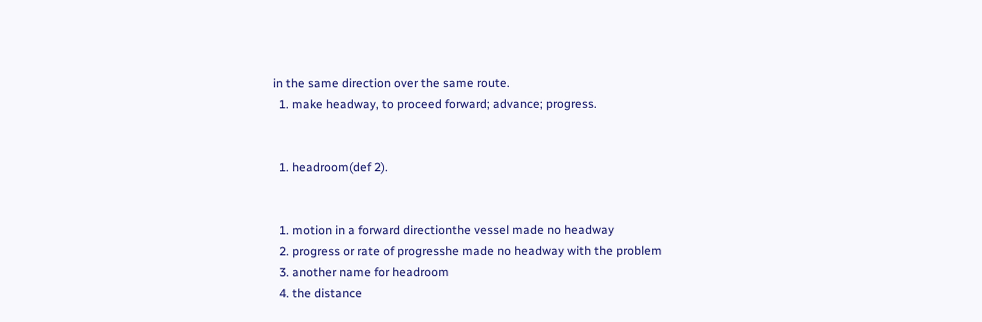in the same direction over the same route.
  1. make headway, to proceed forward; advance; progress.


  1. headroom(def 2).


  1. motion in a forward directionthe vessel made no headway
  2. progress or rate of progresshe made no headway with the problem
  3. another name for headroom
  4. the distance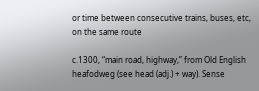or time between consecutive trains, buses, etc, on the same route

c.1300, “main road, highway,” from Old English heafodweg (see head (adj.) + way). Sense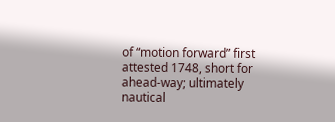of “motion forward” first attested 1748, short for ahead-way; ultimately nautical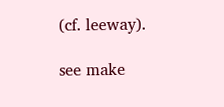(cf. leeway).

see make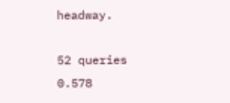headway.

52 queries 0.578